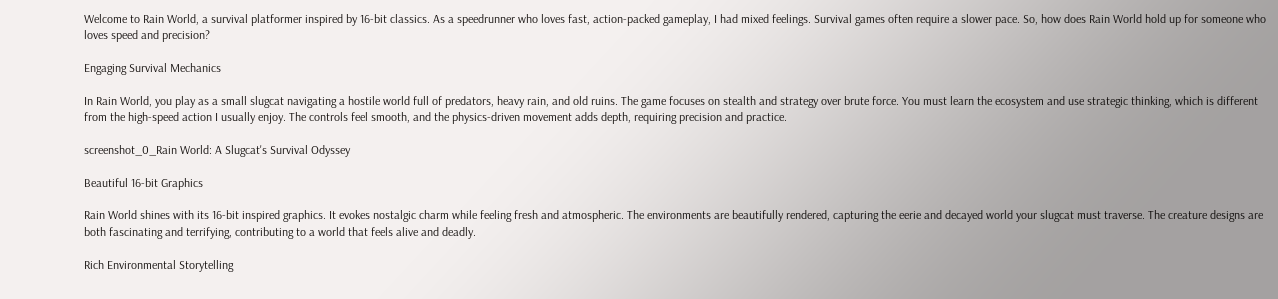Welcome to Rain World, a survival platformer inspired by 16-bit classics. As a speedrunner who loves fast, action-packed gameplay, I had mixed feelings. Survival games often require a slower pace. So, how does Rain World hold up for someone who loves speed and precision?

Engaging Survival Mechanics

In Rain World, you play as a small slugcat navigating a hostile world full of predators, heavy rain, and old ruins. The game focuses on stealth and strategy over brute force. You must learn the ecosystem and use strategic thinking, which is different from the high-speed action I usually enjoy. The controls feel smooth, and the physics-driven movement adds depth, requiring precision and practice.

screenshot_0_Rain World: A Slugcat's Survival Odyssey

Beautiful 16-bit Graphics

Rain World shines with its 16-bit inspired graphics. It evokes nostalgic charm while feeling fresh and atmospheric. The environments are beautifully rendered, capturing the eerie and decayed world your slugcat must traverse. The creature designs are both fascinating and terrifying, contributing to a world that feels alive and deadly.

Rich Environmental Storytelling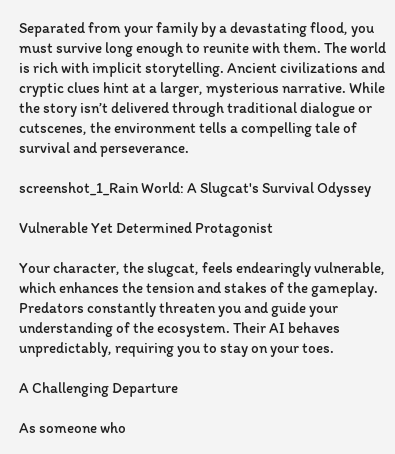Separated from your family by a devastating flood, you must survive long enough to reunite with them. The world is rich with implicit storytelling. Ancient civilizations and cryptic clues hint at a larger, mysterious narrative. While the story isn’t delivered through traditional dialogue or cutscenes, the environment tells a compelling tale of survival and perseverance.

screenshot_1_Rain World: A Slugcat's Survival Odyssey

Vulnerable Yet Determined Protagonist

Your character, the slugcat, feels endearingly vulnerable, which enhances the tension and stakes of the gameplay. Predators constantly threaten you and guide your understanding of the ecosystem. Their AI behaves unpredictably, requiring you to stay on your toes.

A Challenging Departure

As someone who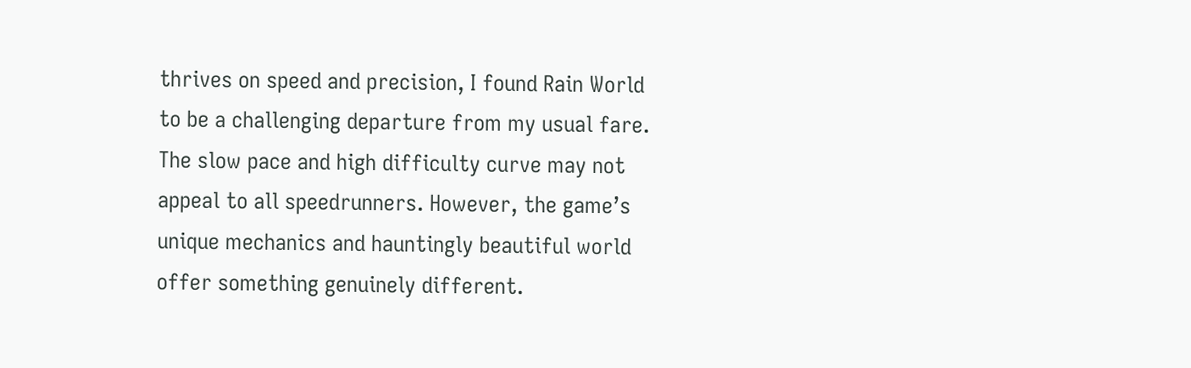thrives on speed and precision, I found Rain World to be a challenging departure from my usual fare. The slow pace and high difficulty curve may not appeal to all speedrunners. However, the game’s unique mechanics and hauntingly beautiful world offer something genuinely different.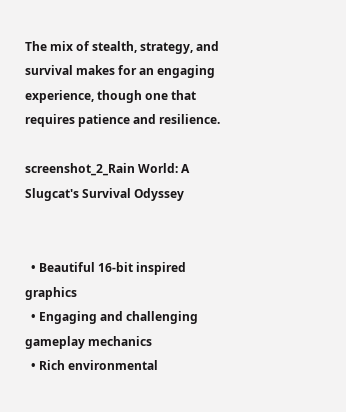The mix of stealth, strategy, and survival makes for an engaging experience, though one that requires patience and resilience.

screenshot_2_Rain World: A Slugcat's Survival Odyssey


  • Beautiful 16-bit inspired graphics
  • Engaging and challenging gameplay mechanics
  • Rich environmental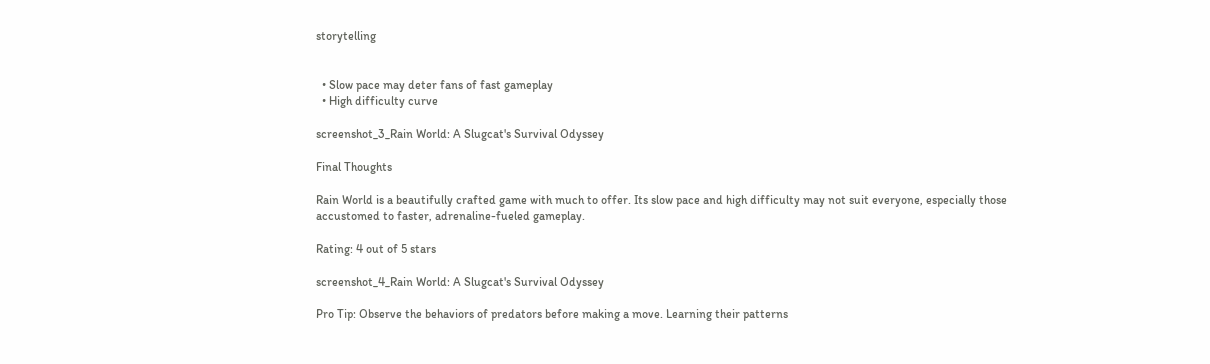storytelling


  • Slow pace may deter fans of fast gameplay
  • High difficulty curve

screenshot_3_Rain World: A Slugcat's Survival Odyssey

Final Thoughts

Rain World is a beautifully crafted game with much to offer. Its slow pace and high difficulty may not suit everyone, especially those accustomed to faster, adrenaline-fueled gameplay.

Rating: 4 out of 5 stars

screenshot_4_Rain World: A Slugcat's Survival Odyssey

Pro Tip: Observe the behaviors of predators before making a move. Learning their patterns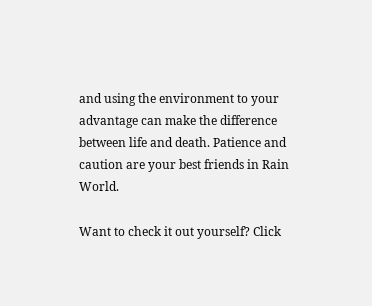and using the environment to your advantage can make the difference between life and death. Patience and caution are your best friends in Rain World.

Want to check it out yourself? Click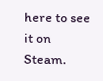here to see it on Steam.